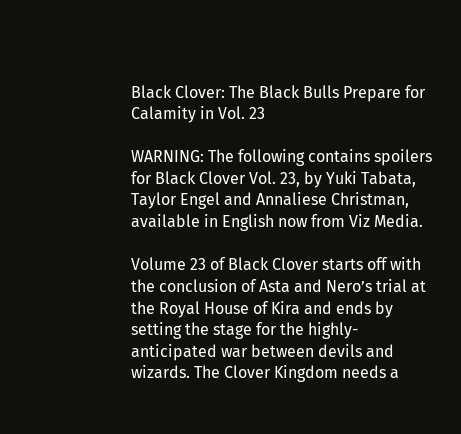Black Clover: The Black Bulls Prepare for Calamity in Vol. 23

WARNING: The following contains spoilers for Black Clover Vol. 23, by Yuki Tabata, Taylor Engel and Annaliese Christman, available in English now from Viz Media.

Volume 23 of Black Clover starts off with the conclusion of Asta and Nero’s trial at the Royal House of Kira and ends by setting the stage for the highly-anticipated war between devils and wizards. The Clover Kingdom needs a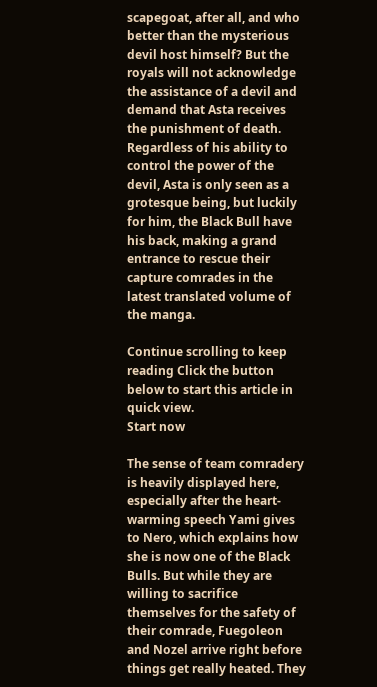scapegoat, after all, and who better than the mysterious devil host himself? But the royals will not acknowledge the assistance of a devil and demand that Asta receives the punishment of death. Regardless of his ability to control the power of the devil, Asta is only seen as a grotesque being, but luckily for him, the Black Bull have his back, making a grand entrance to rescue their capture comrades in the latest translated volume of the manga.

Continue scrolling to keep reading Click the button below to start this article in quick view.
Start now

The sense of team comradery is heavily displayed here, especially after the heart-warming speech Yami gives to Nero, which explains how she is now one of the Black Bulls. But while they are willing to sacrifice themselves for the safety of their comrade, Fuegoleon and Nozel arrive right before things get really heated. They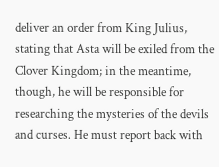deliver an order from King Julius, stating that Asta will be exiled from the Clover Kingdom; in the meantime, though, he will be responsible for researching the mysteries of the devils and curses. He must report back with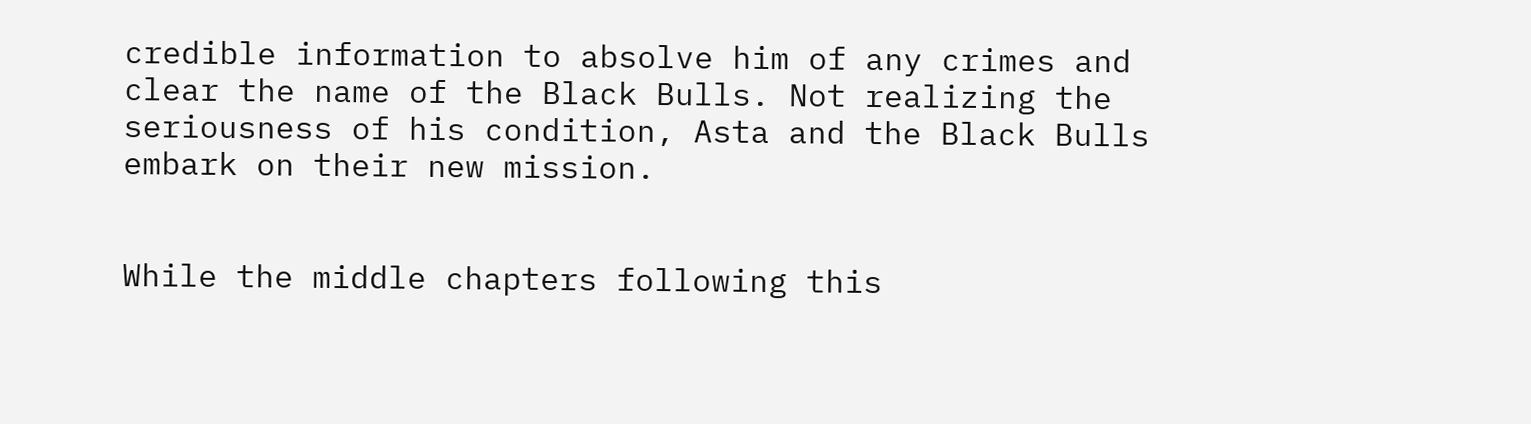credible information to absolve him of any crimes and clear the name of the Black Bulls. Not realizing the seriousness of his condition, Asta and the Black Bulls embark on their new mission.


While the middle chapters following this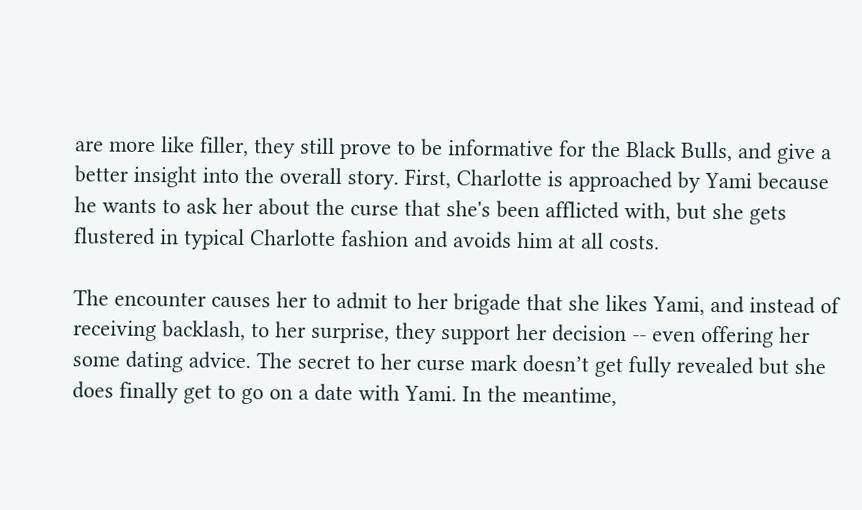are more like filler, they still prove to be informative for the Black Bulls, and give a better insight into the overall story. First, Charlotte is approached by Yami because he wants to ask her about the curse that she's been afflicted with, but she gets flustered in typical Charlotte fashion and avoids him at all costs.

The encounter causes her to admit to her brigade that she likes Yami, and instead of receiving backlash, to her surprise, they support her decision -- even offering her some dating advice. The secret to her curse mark doesn’t get fully revealed but she does finally get to go on a date with Yami. In the meantime,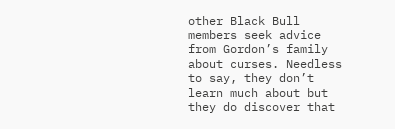other Black Bull members seek advice from Gordon’s family about curses. Needless to say, they don’t learn much about but they do discover that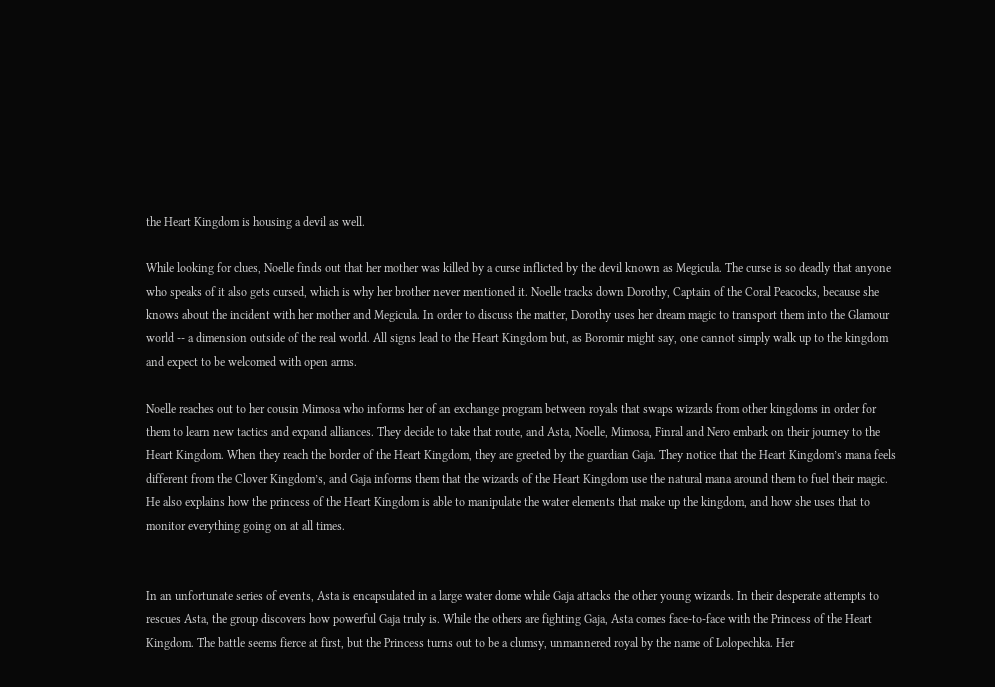the Heart Kingdom is housing a devil as well.

While looking for clues, Noelle finds out that her mother was killed by a curse inflicted by the devil known as Megicula. The curse is so deadly that anyone who speaks of it also gets cursed, which is why her brother never mentioned it. Noelle tracks down Dorothy, Captain of the Coral Peacocks, because she knows about the incident with her mother and Megicula. In order to discuss the matter, Dorothy uses her dream magic to transport them into the Glamour world -- a dimension outside of the real world. All signs lead to the Heart Kingdom but, as Boromir might say, one cannot simply walk up to the kingdom and expect to be welcomed with open arms.

Noelle reaches out to her cousin Mimosa who informs her of an exchange program between royals that swaps wizards from other kingdoms in order for them to learn new tactics and expand alliances. They decide to take that route, and Asta, Noelle, Mimosa, Finral and Nero embark on their journey to the Heart Kingdom. When they reach the border of the Heart Kingdom, they are greeted by the guardian Gaja. They notice that the Heart Kingdom’s mana feels different from the Clover Kingdom’s, and Gaja informs them that the wizards of the Heart Kingdom use the natural mana around them to fuel their magic. He also explains how the princess of the Heart Kingdom is able to manipulate the water elements that make up the kingdom, and how she uses that to monitor everything going on at all times.


In an unfortunate series of events, Asta is encapsulated in a large water dome while Gaja attacks the other young wizards. In their desperate attempts to rescues Asta, the group discovers how powerful Gaja truly is. While the others are fighting Gaja, Asta comes face-to-face with the Princess of the Heart Kingdom. The battle seems fierce at first, but the Princess turns out to be a clumsy, unmannered royal by the name of Lolopechka. Her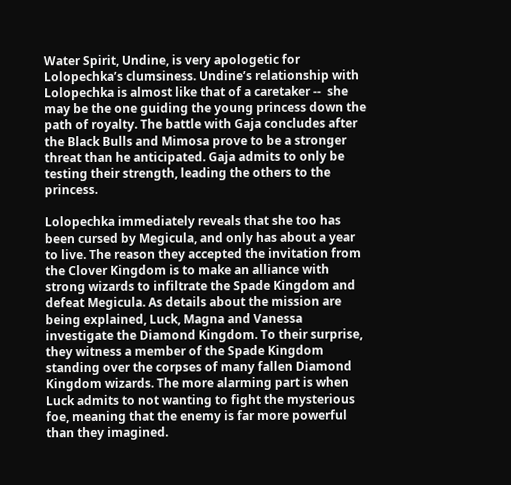Water Spirit, Undine, is very apologetic for Lolopechka’s clumsiness. Undine’s relationship with Lolopechka is almost like that of a caretaker --  she may be the one guiding the young princess down the path of royalty. The battle with Gaja concludes after the Black Bulls and Mimosa prove to be a stronger threat than he anticipated. Gaja admits to only be testing their strength, leading the others to the princess.

Lolopechka immediately reveals that she too has been cursed by Megicula, and only has about a year to live. The reason they accepted the invitation from the Clover Kingdom is to make an alliance with strong wizards to infiltrate the Spade Kingdom and defeat Megicula. As details about the mission are being explained, Luck, Magna and Vanessa investigate the Diamond Kingdom. To their surprise, they witness a member of the Spade Kingdom standing over the corpses of many fallen Diamond Kingdom wizards. The more alarming part is when Luck admits to not wanting to fight the mysterious foe, meaning that the enemy is far more powerful than they imagined.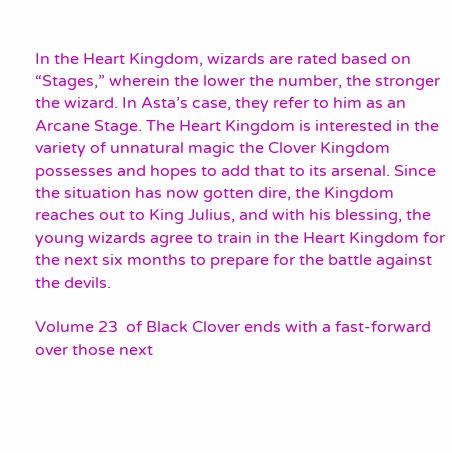In the Heart Kingdom, wizards are rated based on “Stages,” wherein the lower the number, the stronger the wizard. In Asta’s case, they refer to him as an Arcane Stage. The Heart Kingdom is interested in the variety of unnatural magic the Clover Kingdom possesses and hopes to add that to its arsenal. Since the situation has now gotten dire, the Kingdom reaches out to King Julius, and with his blessing, the young wizards agree to train in the Heart Kingdom for the next six months to prepare for the battle against the devils.

Volume 23  of Black Clover ends with a fast-forward over those next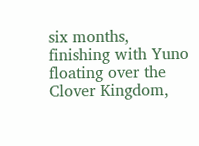six months, finishing with Yuno floating over the Clover Kingdom,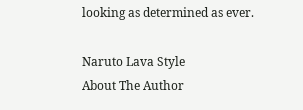looking as determined as ever.

Naruto Lava Style
About The Author